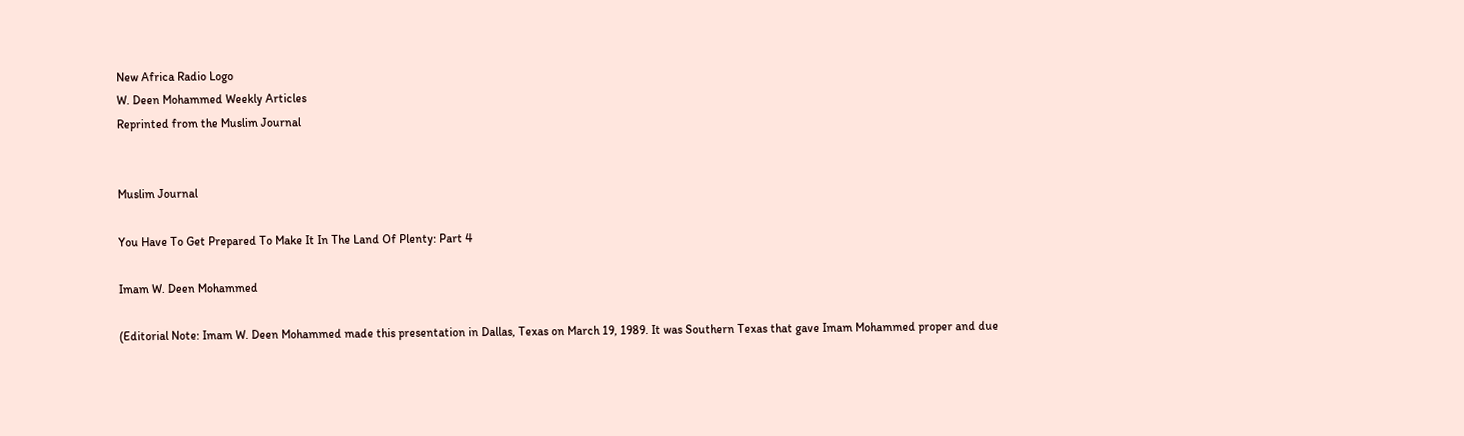New Africa Radio Logo
W. Deen Mohammed Weekly Articles
Reprinted from the Muslim Journal


Muslim Journal

You Have To Get Prepared To Make It In The Land Of Plenty: Part 4

Imam W. Deen Mohammed

(Editorial Note: Imam W. Deen Mohammed made this presentation in Dallas, Texas on March 19, 1989. It was Southern Texas that gave Imam Mohammed proper and due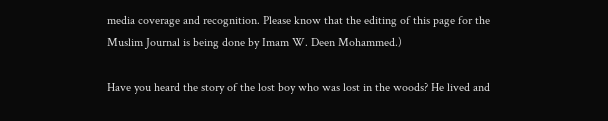media coverage and recognition. Please know that the editing of this page for the Muslim Journal is being done by Imam W. Deen Mohammed.)

Have you heard the story of the lost boy who was lost in the woods? He lived and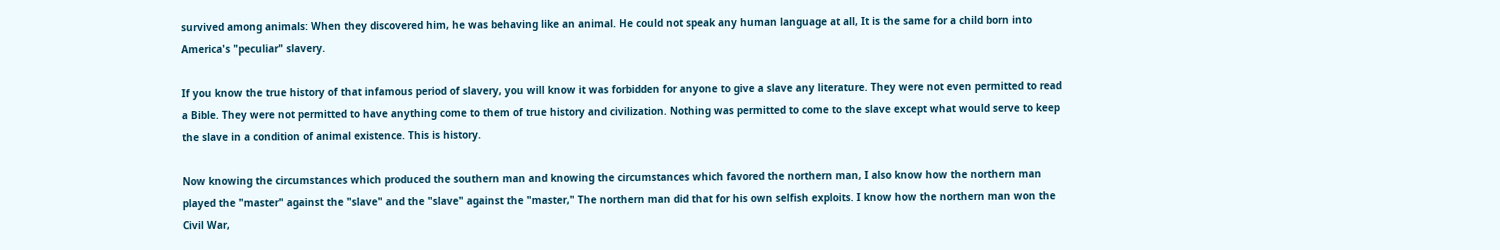survived among animals: When they discovered him, he was behaving like an animal. He could not speak any human language at all, It is the same for a child born into America's "peculiar" slavery.

If you know the true history of that infamous period of slavery, you will know it was forbidden for anyone to give a slave any literature. They were not even permitted to read a Bible. They were not permitted to have anything come to them of true history and civilization. Nothing was permitted to come to the slave except what would serve to keep the slave in a condition of animal existence. This is history.

Now knowing the circumstances which produced the southern man and knowing the circumstances which favored the northern man, I also know how the northern man played the "master" against the "slave" and the "slave" against the "master," The northern man did that for his own selfish exploits. I know how the northern man won the Civil War,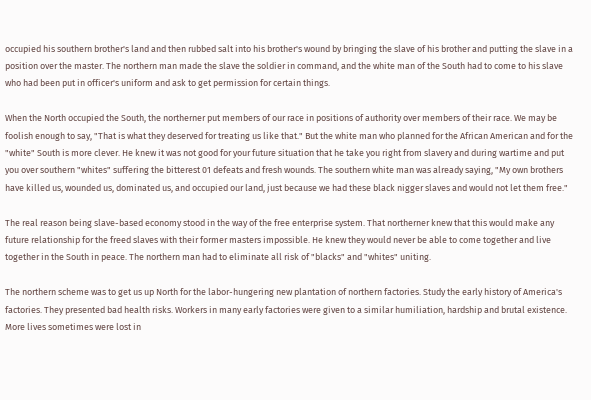occupied his southern brother's land and then rubbed salt into his brother's wound by bringing the slave of his brother and putting the slave in a position over the master. The northern man made the slave the soldier in command, and the white man of the South had to come to his slave who had been put in officer's uniform and ask to get permission for certain things.

When the North occupied the South, the northerner put members of our race in positions of authority over members of their race. We may be foolish enough to say, "That is what they deserved for treating us like that." But the white man who planned for the African American and for the "white" South is more clever. He knew it was not good for your future situation that he take you right from slavery and during wartime and put you over southern "whites" suffering the bitterest 01 defeats and fresh wounds. The southern white man was already saying, "My own brothers have killed us, wounded us, dominated us, and occupied our land, just because we had these black nigger slaves and would not let them free."

The real reason being slave-based economy stood in the way of the free enterprise system. That northerner knew that this would make any future relationship for the freed slaves with their former masters impossible. He knew they would never be able to come together and live together in the South in peace. The northern man had to eliminate all risk of "blacks" and "whites" uniting.

The northern scheme was to get us up North for the labor-hungering new plantation of northern factories. Study the early history of America's factories. They presented bad health risks. Workers in many early factories were given to a similar humiliation, hardship and brutal existence. More lives sometimes were lost in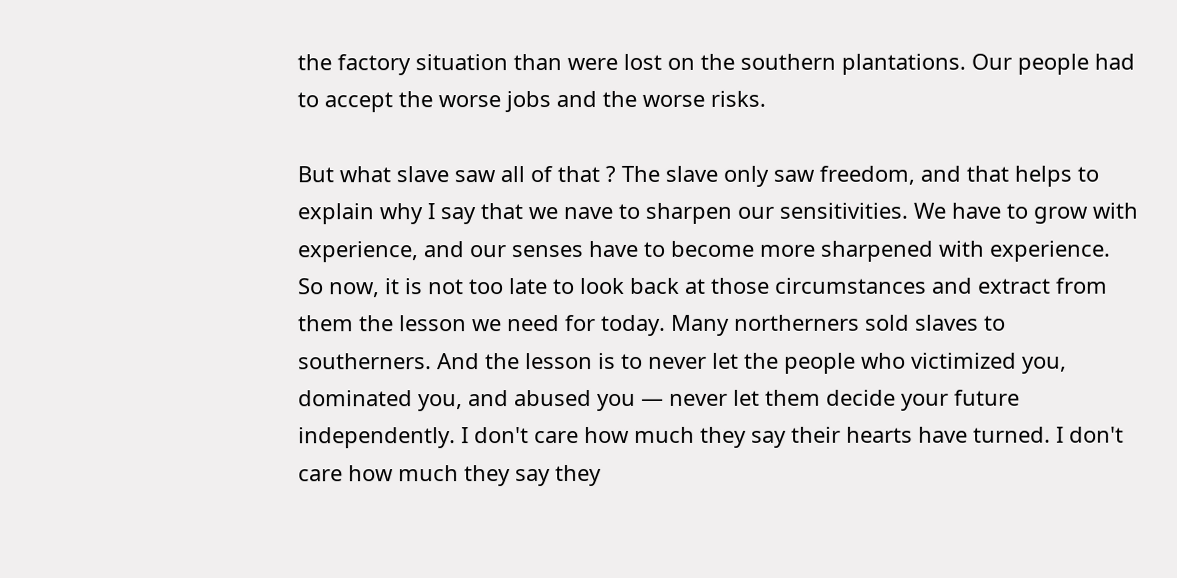the factory situation than were lost on the southern plantations. Our people had to accept the worse jobs and the worse risks.

But what slave saw all of that ? The slave only saw freedom, and that helps to explain why I say that we nave to sharpen our sensitivities. We have to grow with experience, and our senses have to become more sharpened with experience. So now, it is not too late to look back at those circumstances and extract from them the lesson we need for today. Many northerners sold slaves to southerners. And the lesson is to never let the people who victimized you, dominated you, and abused you — never let them decide your future independently. I don't care how much they say their hearts have turned. I don't care how much they say they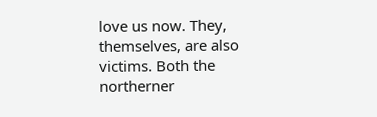love us now. They, themselves, are also victims. Both the northerner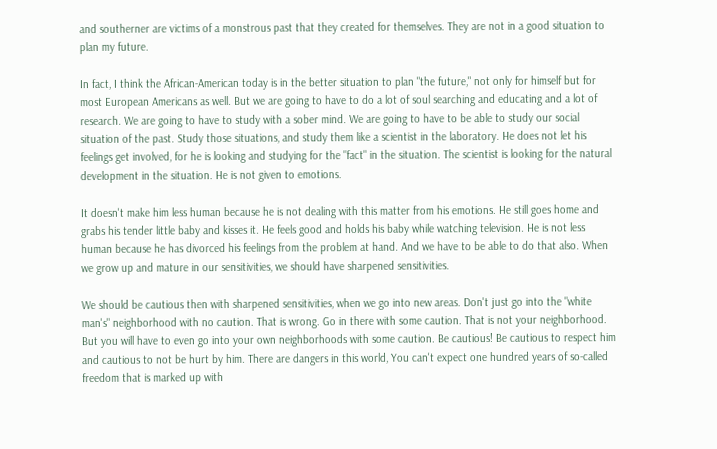and southerner are victims of a monstrous past that they created for themselves. They are not in a good situation to plan my future.

In fact, I think the African-American today is in the better situation to plan "the future," not only for himself but for most European Americans as well. But we are going to have to do a lot of soul searching and educating and a lot of research. We are going to have to study with a sober mind. We are going to have to be able to study our social situation of the past. Study those situations, and study them like a scientist in the laboratory. He does not let his feelings get involved, for he is looking and studying for the "fact" in the situation. The scientist is looking for the natural development in the situation. He is not given to emotions.

It doesn't make him less human because he is not dealing with this matter from his emotions. He still goes home and grabs his tender little baby and kisses it. He feels good and holds his baby while watching television. He is not less human because he has divorced his feelings from the problem at hand. And we have to be able to do that also. When we grow up and mature in our sensitivities, we should have sharpened sensitivities.

We should be cautious then with sharpened sensitivities, when we go into new areas. Don't just go into the "white man's" neighborhood with no caution. That is wrong. Go in there with some caution. That is not your neighborhood. But you will have to even go into your own neighborhoods with some caution. Be cautious! Be cautious to respect him and cautious to not be hurt by him. There are dangers in this world, You can't expect one hundred years of so-called freedom that is marked up with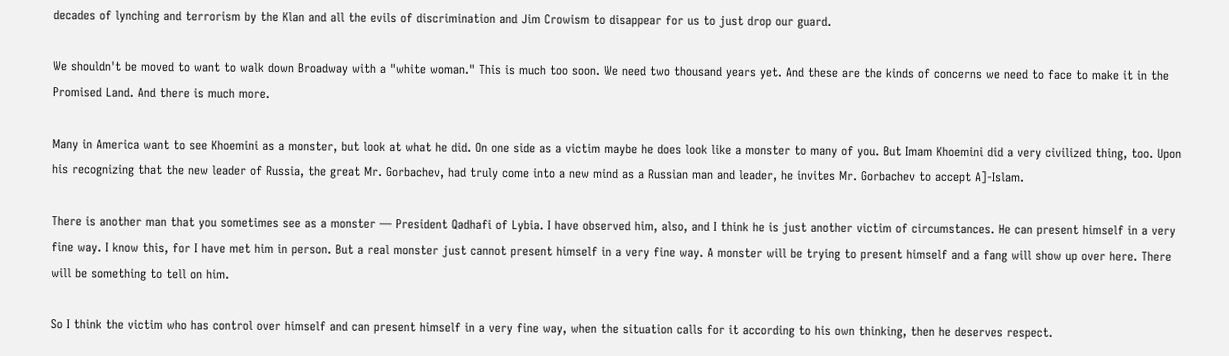decades of lynching and terrorism by the Klan and all the evils of discrimination and Jim Crowism to disappear for us to just drop our guard.

We shouldn't be moved to want to walk down Broadway with a "white woman." This is much too soon. We need two thousand years yet. And these are the kinds of concerns we need to face to make it in the Promised Land. And there is much more.

Many in America want to see Khoemini as a monster, but look at what he did. On one side as a victim maybe he does look like a monster to many of you. But Imam Khoemini did a very civilized thing, too. Upon his recognizing that the new leader of Russia, the great Mr. Gorbachev, had truly come into a new mind as a Russian man and leader, he invites Mr. Gorbachev to accept A]-Islam.

There is another man that you sometimes see as a monster — President Qadhafi of Lybia. I have observed him, also, and I think he is just another victim of circumstances. He can present himself in a very fine way. I know this, for I have met him in person. But a real monster just cannot present himself in a very fine way. A monster will be trying to present himself and a fang will show up over here. There will be something to tell on him.

So I think the victim who has control over himself and can present himself in a very fine way, when the situation calls for it according to his own thinking, then he deserves respect.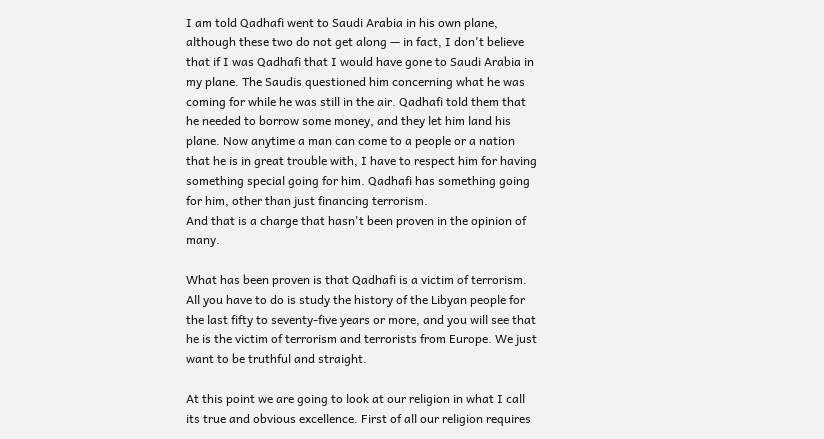I am told Qadhafi went to Saudi Arabia in his own plane, although these two do not get along — in fact, I don't believe that if I was Qadhafi that I would have gone to Saudi Arabia in my plane. The Saudis questioned him concerning what he was coming for while he was still in the air. Qadhafi told them that he needed to borrow some money, and they let him land his plane. Now anytime a man can come to a people or a nation that he is in great trouble with, I have to respect him for having something special going for him. Qadhafi has something going for him, other than just financing terrorism.
And that is a charge that hasn't been proven in the opinion of many.

What has been proven is that Qadhafi is a victim of terrorism. All you have to do is study the history of the Libyan people for the last fifty to seventy-five years or more, and you will see that he is the victim of terrorism and terrorists from Europe. We just want to be truthful and straight.

At this point we are going to look at our religion in what I call its true and obvious excellence. First of all our religion requires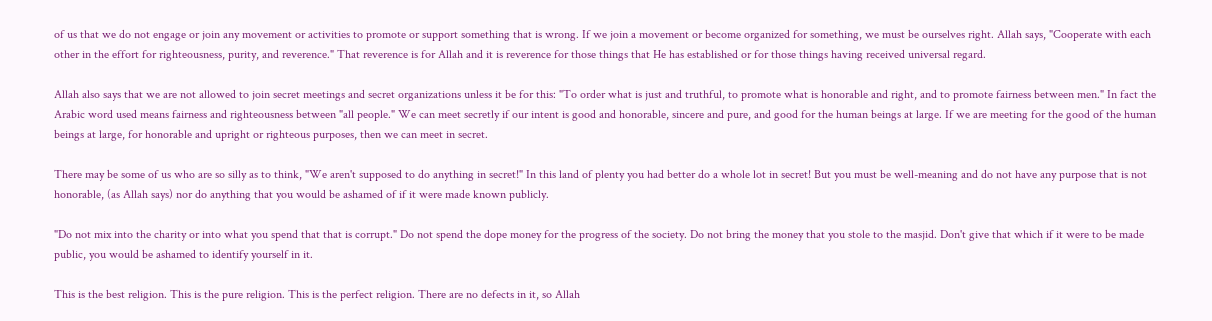of us that we do not engage or join any movement or activities to promote or support something that is wrong. If we join a movement or become organized for something, we must be ourselves right. Allah says, "Cooperate with each other in the effort for righteousness, purity, and reverence." That reverence is for Allah and it is reverence for those things that He has established or for those things having received universal regard.

Allah also says that we are not allowed to join secret meetings and secret organizations unless it be for this: "To order what is just and truthful, to promote what is honorable and right, and to promote fairness between men." In fact the Arabic word used means fairness and righteousness between "all people." We can meet secretly if our intent is good and honorable, sincere and pure, and good for the human beings at large. If we are meeting for the good of the human beings at large, for honorable and upright or righteous purposes, then we can meet in secret.

There may be some of us who are so silly as to think, "We aren't supposed to do anything in secret!" In this land of plenty you had better do a whole lot in secret! But you must be well-meaning and do not have any purpose that is not honorable, (as Allah says) nor do anything that you would be ashamed of if it were made known publicly.

"Do not mix into the charity or into what you spend that that is corrupt." Do not spend the dope money for the progress of the society. Do not bring the money that you stole to the masjid. Don't give that which if it were to be made public, you would be ashamed to identify yourself in it.

This is the best religion. This is the pure religion. This is the perfect religion. There are no defects in it, so Allah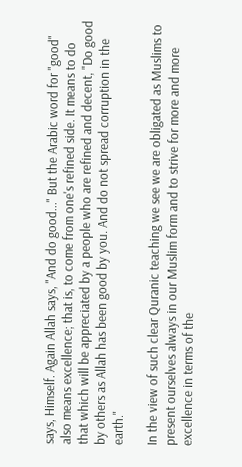says, Himself. Again Allah says, "And do good..." But the Arabic word for "good" also means excellence; that is, to come from one's refined side. It means to do that which will be appreciated by a people who are refined and decent, "Do good by others as Allah has been good by you. And do not spread corruption in the earth."

In the view of such clear Quranic teaching we see we are obligated as Muslims to present ourselves always in our Muslim form and to strive for more and more excellence in terms of the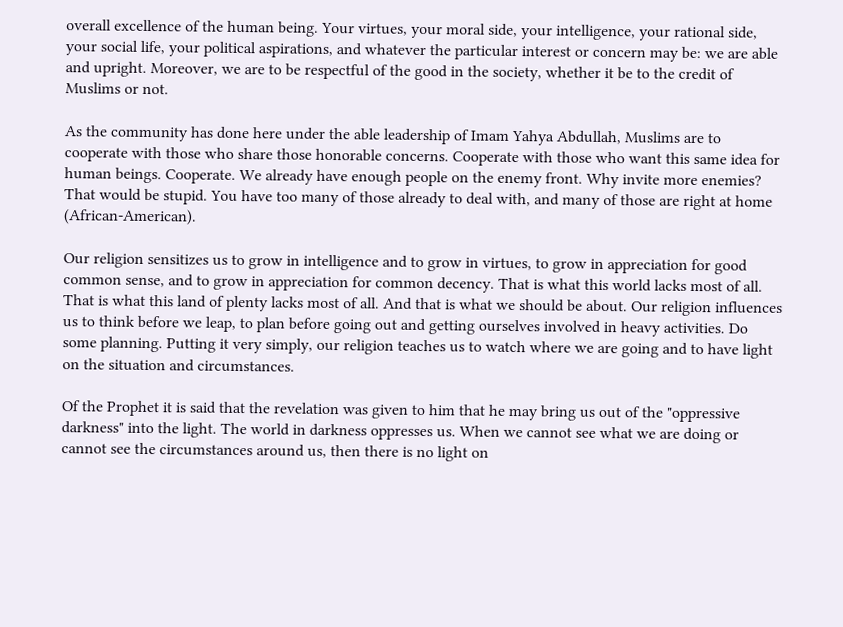overall excellence of the human being. Your virtues, your moral side, your intelligence, your rational side, your social life, your political aspirations, and whatever the particular interest or concern may be: we are able and upright. Moreover, we are to be respectful of the good in the society, whether it be to the credit of Muslims or not.

As the community has done here under the able leadership of Imam Yahya Abdullah, Muslims are to cooperate with those who share those honorable concerns. Cooperate with those who want this same idea for human beings. Cooperate. We already have enough people on the enemy front. Why invite more enemies? That would be stupid. You have too many of those already to deal with, and many of those are right at home (African-American).

Our religion sensitizes us to grow in intelligence and to grow in virtues, to grow in appreciation for good common sense, and to grow in appreciation for common decency. That is what this world lacks most of all. That is what this land of plenty lacks most of all. And that is what we should be about. Our religion influences us to think before we leap, to plan before going out and getting ourselves involved in heavy activities. Do some planning. Putting it very simply, our religion teaches us to watch where we are going and to have light on the situation and circumstances.

Of the Prophet it is said that the revelation was given to him that he may bring us out of the "oppressive darkness" into the light. The world in darkness oppresses us. When we cannot see what we are doing or cannot see the circumstances around us, then there is no light on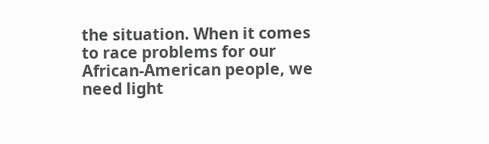the situation. When it comes to race problems for our African-American people, we need light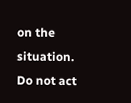on the situation. Do not act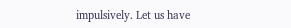impulsively. Let us have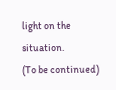light on the situation.
(To be continued)